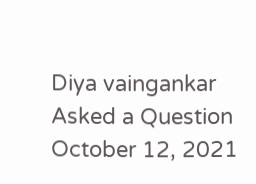Diya vaingankar Asked a Question
October 12, 2021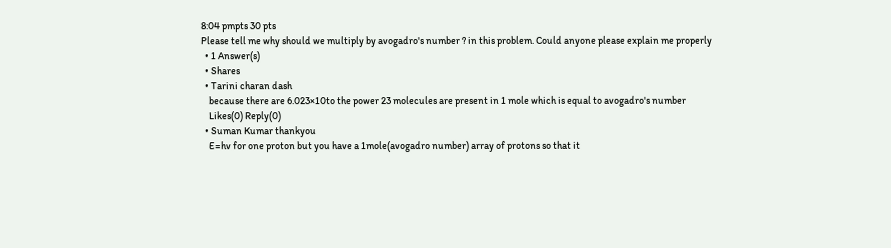8:04 pmpts 30 pts
Please tell me why should we multiply by avogadro's number ? in this problem. Could anyone please explain me properly
  • 1 Answer(s)
  • Shares
  • Tarini charan dash
    because there are 6.023×10to the power 23 molecules are present in 1 mole which is equal to avogadro's number
    Likes(0) Reply(0)
  • Suman Kumar thankyou
    E=hv for one proton but you have a 1mole(avogadro number) array of protons so that it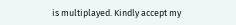is multiplayed. Kindly accept my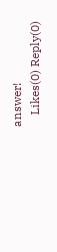answer!
    Likes(0) Reply(0)